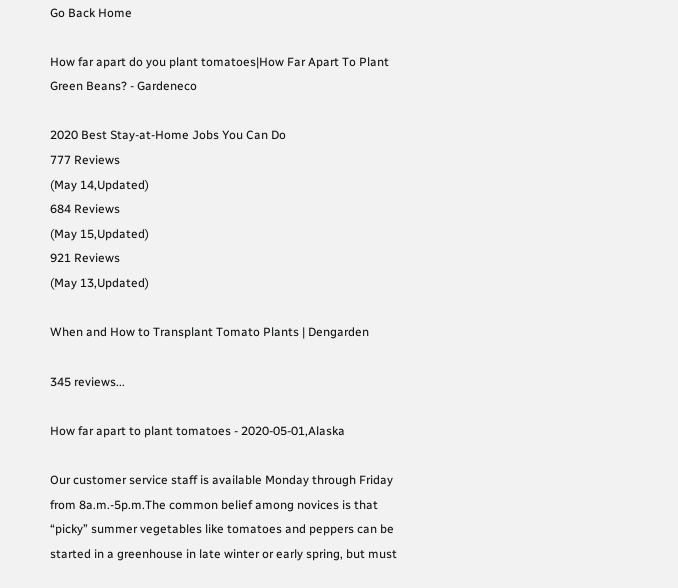Go Back Home

How far apart do you plant tomatoes|How Far Apart To Plant Green Beans? - Gardeneco

2020 Best Stay-at-Home Jobs You Can Do
777 Reviews
(May 14,Updated)
684 Reviews
(May 15,Updated)
921 Reviews
(May 13,Updated)

When and How to Transplant Tomato Plants | Dengarden

345 reviews...

How far apart to plant tomatoes - 2020-05-01,Alaska

Our customer service staff is available Monday through Friday from 8a.m.-5p.m.The common belief among novices is that “picky” summer vegetables like tomatoes and peppers can be started in a greenhouse in late winter or early spring, but must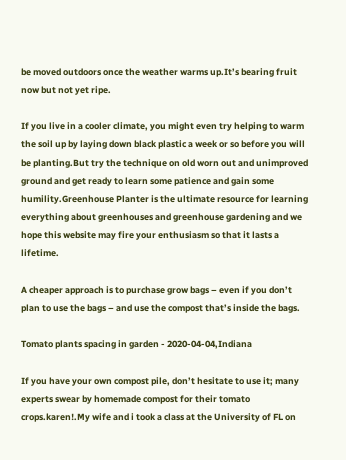be moved outdoors once the weather warms up.It’s bearing fruit now but not yet ripe.

If you live in a cooler climate, you might even try helping to warm the soil up by laying down black plastic a week or so before you will be planting.But try the technique on old worn out and unimproved ground and get ready to learn some patience and gain some humility.Greenhouse Planter is the ultimate resource for learning everything about greenhouses and greenhouse gardening and we hope this website may fire your enthusiasm so that it lasts a lifetime.

A cheaper approach is to purchase grow bags – even if you don’t plan to use the bags – and use the compost that’s inside the bags.

Tomato plants spacing in garden - 2020-04-04,Indiana

If you have your own compost pile, don’t hesitate to use it; many experts swear by homemade compost for their tomato crops.karen!.My wife and i took a class at the University of FL on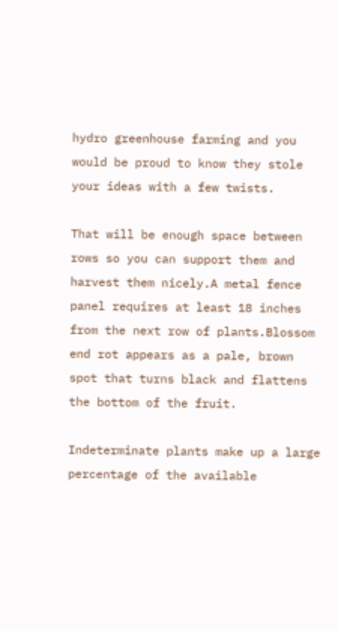hydro greenhouse farming and you would be proud to know they stole your ideas with a few twists.

That will be enough space between rows so you can support them and harvest them nicely.A metal fence panel requires at least 18 inches from the next row of plants.Blossom end rot appears as a pale, brown spot that turns black and flattens the bottom of the fruit.

Indeterminate plants make up a large percentage of the available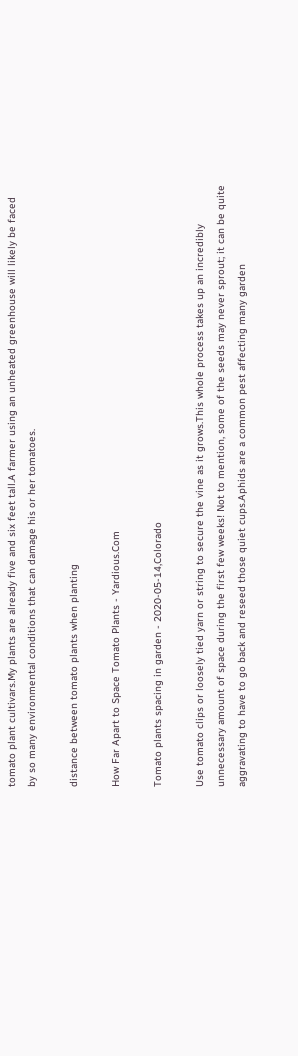tomato plant cultivars.My plants are already five and six feet tall.A farmer using an unheated greenhouse will likely be faced by so many environmental conditions that can damage his or her tomatoes.

distance between tomato plants when planting

How Far Apart to Space Tomato Plants - Yardious.Com

Tomato plants spacing in garden - 2020-05-14,Colorado

Use tomato clips or loosely tied yarn or string to secure the vine as it grows.This whole process takes up an incredibly unnecessary amount of space during the first few weeks! Not to mention, some of the seeds may never sprout; it can be quite aggravating to have to go back and reseed those quiet cups.Aphids are a common pest affecting many garden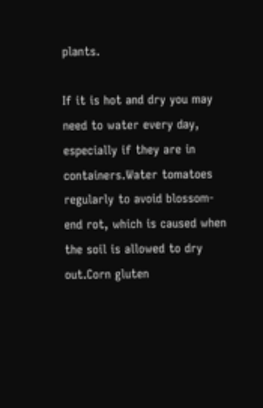plants.

If it is hot and dry you may need to water every day, especially if they are in containers.Water tomatoes regularly to avoid blossom-end rot, which is caused when the soil is allowed to dry out.Corn gluten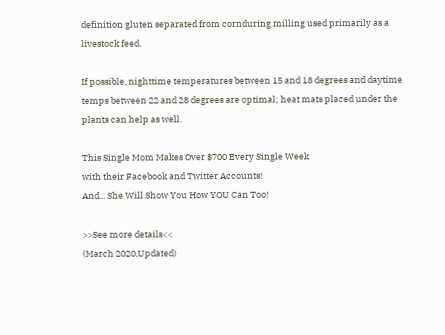definition gluten separated from cornduring milling used primarily as a livestock feed.

If possible, nighttime temperatures between 15 and 18 degrees and daytime temps between 22 and 28 degrees are optimal; heat mats placed under the plants can help as well.

This Single Mom Makes Over $700 Every Single Week
with their Facebook and Twitter Accounts!
And... She Will Show You How YOU Can Too!

>>See more details<<
(March 2020,Updated)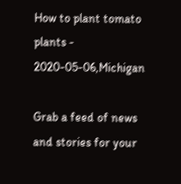How to plant tomato plants - 2020-05-06,Michigan

Grab a feed of news and stories for your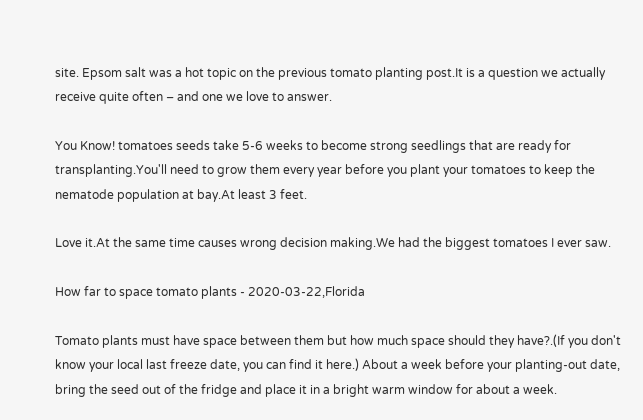site. Epsom salt was a hot topic on the previous tomato planting post.It is a question we actually receive quite often – and one we love to answer.

You Know! tomatoes seeds take 5-6 weeks to become strong seedlings that are ready for transplanting.You'll need to grow them every year before you plant your tomatoes to keep the nematode population at bay.At least 3 feet.

Love it.At the same time causes wrong decision making.We had the biggest tomatoes I ever saw.

How far to space tomato plants - 2020-03-22,Florida

Tomato plants must have space between them but how much space should they have?.(If you don't know your local last freeze date, you can find it here.) About a week before your planting-out date, bring the seed out of the fridge and place it in a bright warm window for about a week.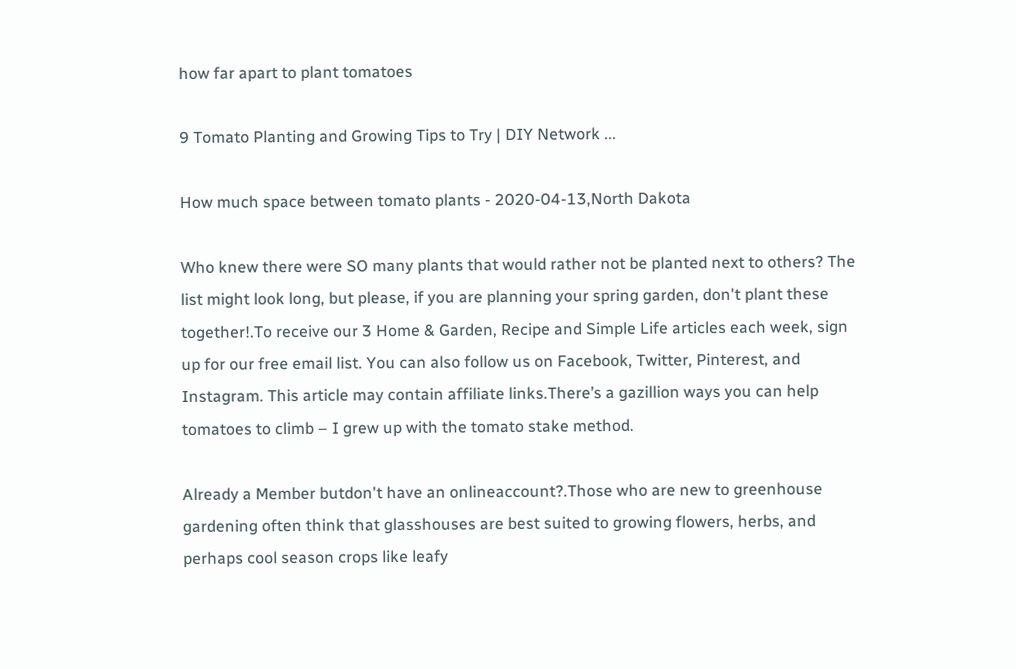how far apart to plant tomatoes

9 Tomato Planting and Growing Tips to Try | DIY Network ...

How much space between tomato plants - 2020-04-13,North Dakota

Who knew there were SO many plants that would rather not be planted next to others? The list might look long, but please, if you are planning your spring garden, don't plant these together!.To receive our 3 Home & Garden, Recipe and Simple Life articles each week, sign up for our free email list. You can also follow us on Facebook, Twitter, Pinterest, and Instagram. This article may contain affiliate links.There’s a gazillion ways you can help tomatoes to climb – I grew up with the tomato stake method.

Already a Member butdon't have an onlineaccount?.Those who are new to greenhouse gardening often think that glasshouses are best suited to growing flowers, herbs, and perhaps cool season crops like leafy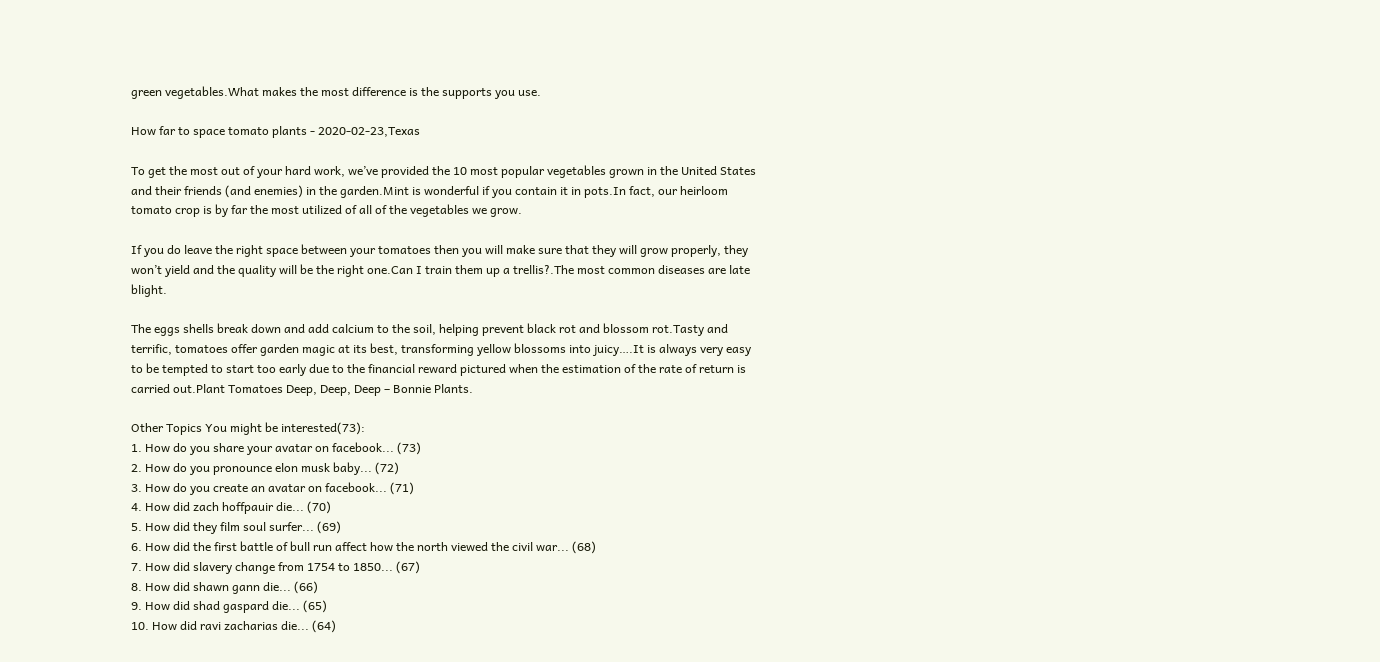green vegetables.What makes the most difference is the supports you use.

How far to space tomato plants - 2020-02-23,Texas

To get the most out of your hard work, we’ve provided the 10 most popular vegetables grown in the United States and their friends (and enemies) in the garden.Mint is wonderful if you contain it in pots.In fact, our heirloom tomato crop is by far the most utilized of all of the vegetables we grow.

If you do leave the right space between your tomatoes then you will make sure that they will grow properly, they won’t yield and the quality will be the right one.Can I train them up a trellis?.The most common diseases are late blight.

The eggs shells break down and add calcium to the soil, helping prevent black rot and blossom rot.Tasty and terrific, tomatoes offer garden magic at its best, transforming yellow blossoms into juicy….It is always very easy to be tempted to start too early due to the financial reward pictured when the estimation of the rate of return is carried out.Plant Tomatoes Deep, Deep, Deep – Bonnie Plants.

Other Topics You might be interested(73):
1. How do you share your avatar on facebook... (73)
2. How do you pronounce elon musk baby... (72)
3. How do you create an avatar on facebook... (71)
4. How did zach hoffpauir die... (70)
5. How did they film soul surfer... (69)
6. How did the first battle of bull run affect how the north viewed the civil war... (68)
7. How did slavery change from 1754 to 1850... (67)
8. How did shawn gann die... (66)
9. How did shad gaspard die... (65)
10. How did ravi zacharias die... (64)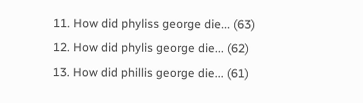11. How did phyliss george die... (63)
12. How did phylis george die... (62)
13. How did phillis george die... (61)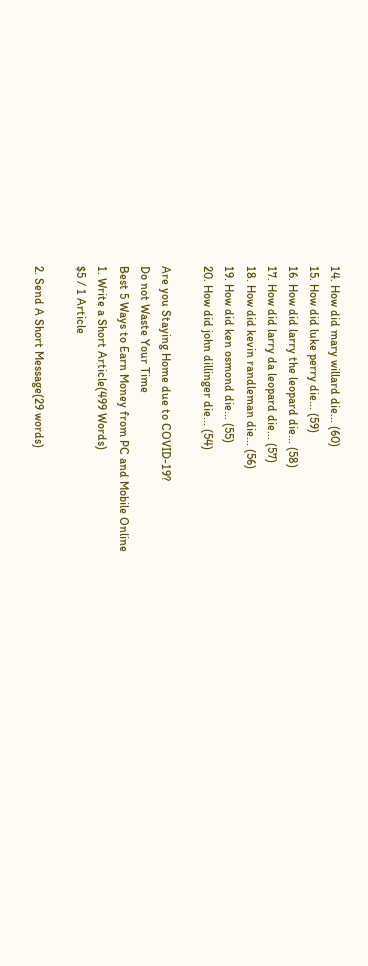14. How did mary willard die... (60)
15. How did luke perry die... (59)
16. How did larry the leopard die... (58)
17. How did larry da leopard die... (57)
18. How did kevin randleman die... (56)
19. How did ken osmond die... (55)
20. How did john dillinger die... (54)

Are you Staying Home due to COVID-19?
Do not Waste Your Time
Best 5 Ways to Earn Money from PC and Mobile Online
1. Write a Short Article(499 Words)
$5 / 1 Article

2. Send A Short Message(29 words)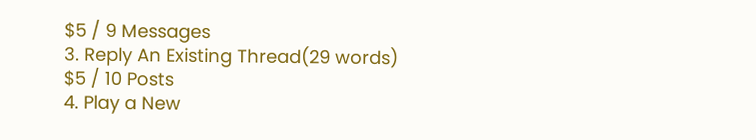$5 / 9 Messages
3. Reply An Existing Thread(29 words)
$5 / 10 Posts
4. Play a New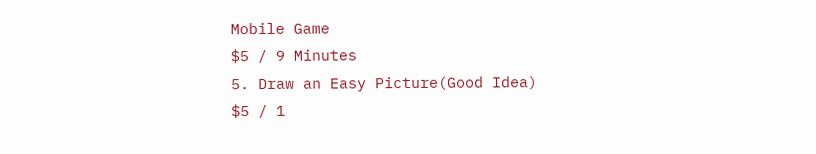Mobile Game
$5 / 9 Minutes
5. Draw an Easy Picture(Good Idea)
$5 / 1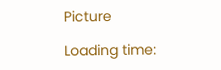Picture

Loading time: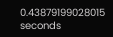0.43879199028015 seconds